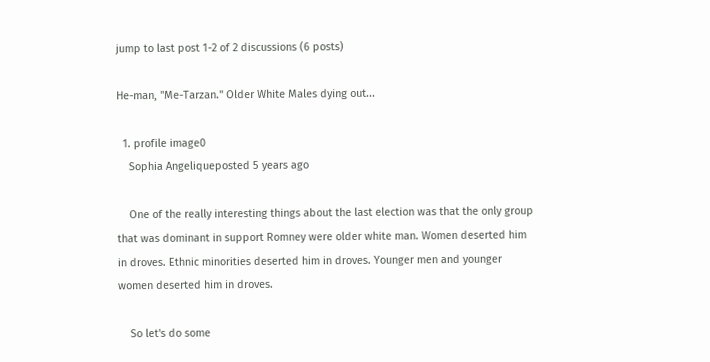jump to last post 1-2 of 2 discussions (6 posts)

He-man, "Me-Tarzan." Older White Males dying out...

  1. profile image0
    Sophia Angeliqueposted 5 years ago

    One of the really interesting things about the last election was that the only group that was dominant in support Romney were older white man. Women deserted him in droves. Ethnic minorities deserted him in droves. Younger men and younger women deserted him in droves.

    So let's do some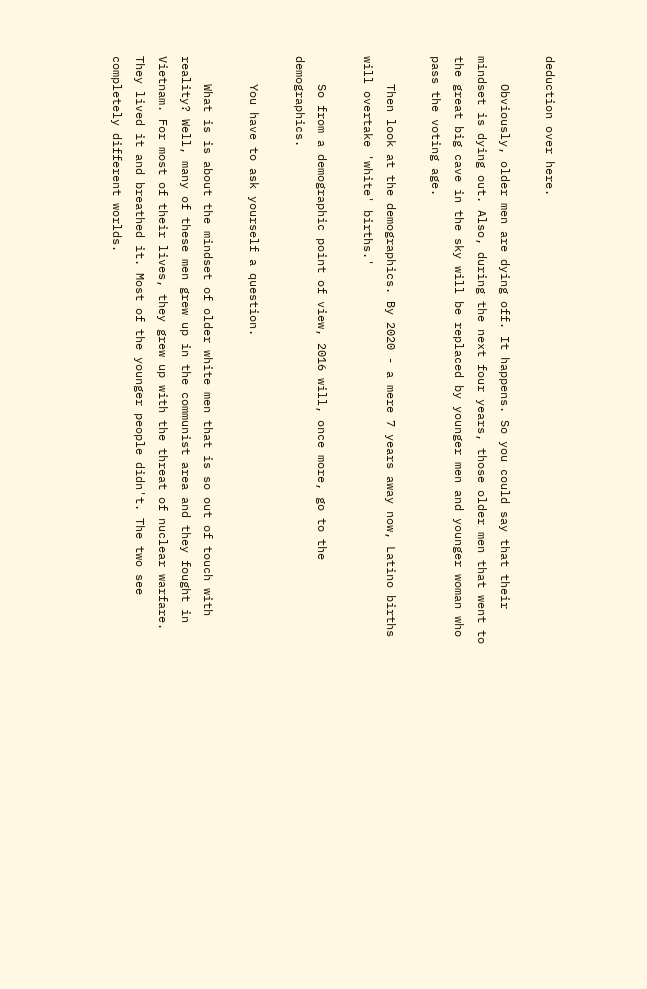deduction over here.

    Obviously, older men are dying off. It happens. So you could say that their mindset is dying out. Also, during the next four years, those older men that went to the great big cave in the sky will be replaced by younger men and younger woman who pass the voting age.

    Then look at the demographics. By 2020 - a mere 7 years away now, Latino births will overtake 'white' births.'

    So from a demographic point of view, 2016 will, once more, go to the demographics.

    You have to ask yourself a question.

    What is is about the mindset of older white men that is so out of touch with reality? Well, many of these men grew up in the communist area and they fought in Vietnam. For most of their lives, they grew up with the threat of nuclear warfare. They lived it and breathed it. Most of the younger people didn't. The two see completely different worlds.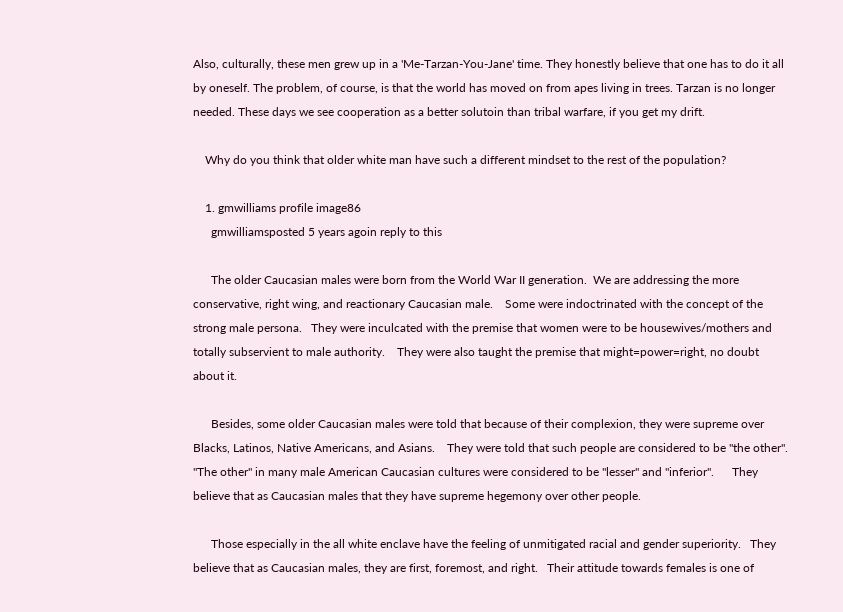Also, culturally, these men grew up in a 'Me-Tarzan-You-Jane' time. They honestly believe that one has to do it all by oneself. The problem, of course, is that the world has moved on from apes living in trees. Tarzan is no longer needed. These days we see cooperation as a better solutoin than tribal warfare, if you get my drift.

    Why do you think that older white man have such a different mindset to the rest of the population?

    1. gmwilliams profile image86
      gmwilliamsposted 5 years agoin reply to this

      The older Caucasian males were born from the World War II generation.  We are addressing the more conservative, right wing, and reactionary Caucasian male.    Some were indoctrinated with the concept of the strong male persona.   They were inculcated with the premise that women were to be housewives/mothers and totally subservient to male authority.    They were also taught the premise that might=power=right, no doubt about it.

      Besides, some older Caucasian males were told that because of their complexion, they were supreme over Blacks, Latinos, Native Americans, and Asians.    They were told that such people are considered to be "the other".    "The other" in many male American Caucasian cultures were considered to be "lesser" and "inferior".      They believe that as Caucasian males that they have supreme hegemony over other people.

      Those especially in the all white enclave have the feeling of unmitigated racial and gender superiority.   They believe that as Caucasian males, they are first, foremost, and right.   Their attitude towards females is one of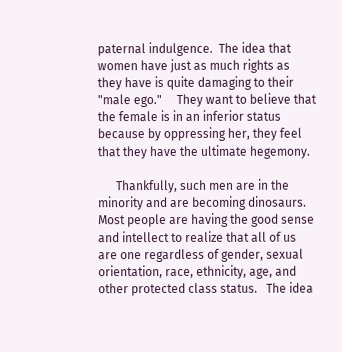paternal indulgence.  The idea that women have just as much rights as they have is quite damaging to their "male ego."     They want to believe that the female is in an inferior status because by oppressing her, they feel that they have the ultimate hegemony.

      Thankfully, such men are in the minority and are becoming dinosaurs.    Most people are having the good sense and intellect to realize that all of us are one regardless of gender, sexual orientation, race, ethnicity, age, and other protected class status.   The idea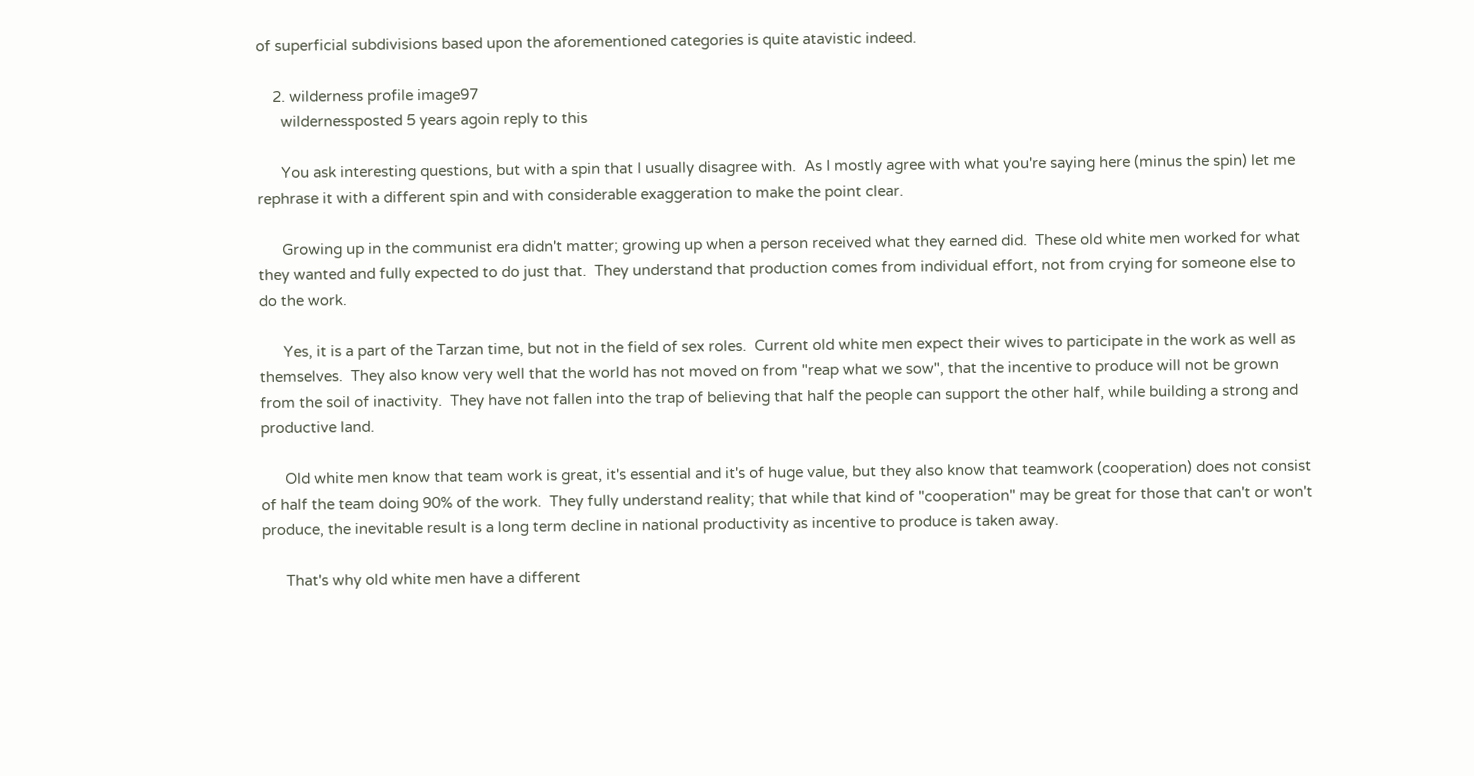of superficial subdivisions based upon the aforementioned categories is quite atavistic indeed.

    2. wilderness profile image97
      wildernessposted 5 years agoin reply to this

      You ask interesting questions, but with a spin that I usually disagree with.  As I mostly agree with what you're saying here (minus the spin) let me rephrase it with a different spin and with considerable exaggeration to make the point clear.

      Growing up in the communist era didn't matter; growing up when a person received what they earned did.  These old white men worked for what they wanted and fully expected to do just that.  They understand that production comes from individual effort, not from crying for someone else to do the work.

      Yes, it is a part of the Tarzan time, but not in the field of sex roles.  Current old white men expect their wives to participate in the work as well as themselves.  They also know very well that the world has not moved on from "reap what we sow", that the incentive to produce will not be grown from the soil of inactivity.  They have not fallen into the trap of believing that half the people can support the other half, while building a strong and productive land.

      Old white men know that team work is great, it's essential and it's of huge value, but they also know that teamwork (cooperation) does not consist of half the team doing 90% of the work.  They fully understand reality; that while that kind of "cooperation" may be great for those that can't or won't produce, the inevitable result is a long term decline in national productivity as incentive to produce is taken away.

      That's why old white men have a different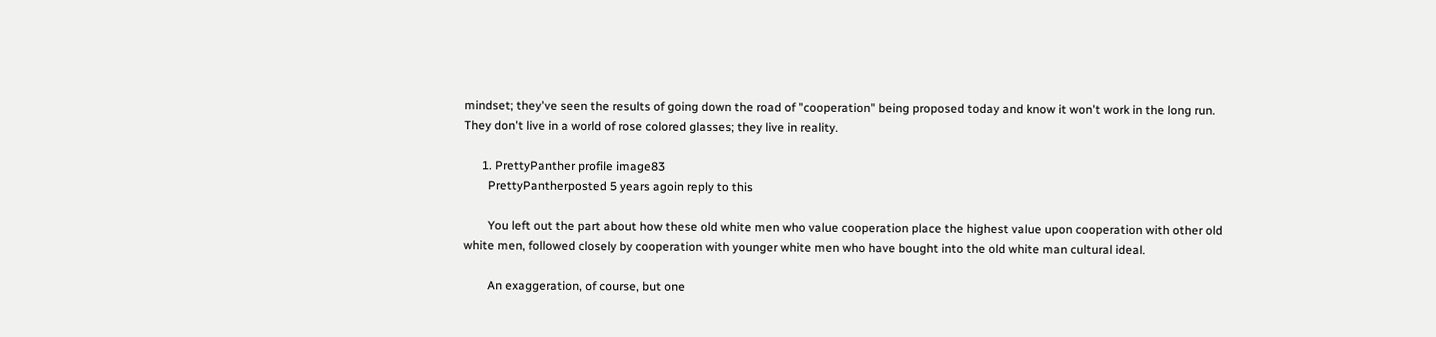mindset; they've seen the results of going down the road of "cooperation" being proposed today and know it won't work in the long run.  They don't live in a world of rose colored glasses; they live in reality.

      1. PrettyPanther profile image83
        PrettyPantherposted 5 years agoin reply to this

        You left out the part about how these old white men who value cooperation place the highest value upon cooperation with other old white men, followed closely by cooperation with younger white men who have bought into the old white man cultural ideal.

        An exaggeration, of course, but one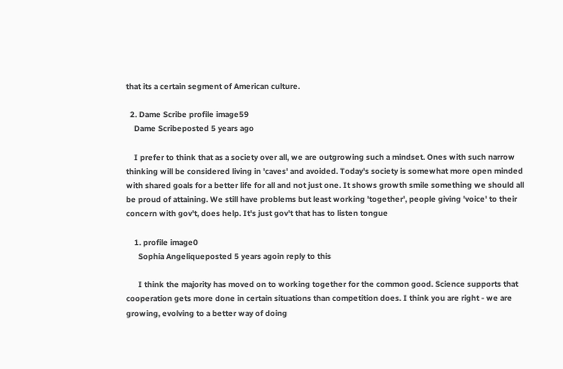that its a certain segment of American culture.

  2. Dame Scribe profile image59
    Dame Scribeposted 5 years ago

    I prefer to think that as a society over all, we are outgrowing such a mindset. Ones with such narrow thinking will be considered living in 'caves' and avoided. Today's society is somewhat more open minded with shared goals for a better life for all and not just one. It shows growth smile something we should all be proud of attaining. We still have problems but least working 'together', people giving 'voice' to their concern with gov't, does help. It's just gov't that has to listen tongue

    1. profile image0
      Sophia Angeliqueposted 5 years agoin reply to this

      I think the majority has moved on to working together for the common good. Science supports that cooperation gets more done in certain situations than competition does. I think you are right - we are growing, evolving to a better way of doing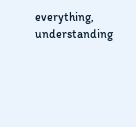everything, understanding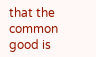that the common good is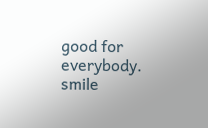good for everybody. smile